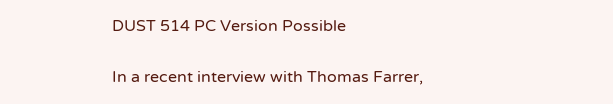DUST 514 PC Version Possible

In a recent interview with Thomas Farrer,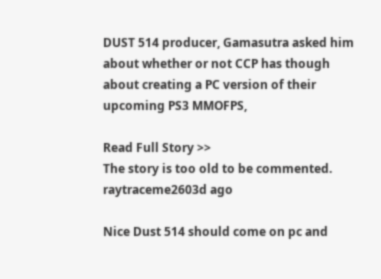DUST 514 producer, Gamasutra asked him about whether or not CCP has though about creating a PC version of their upcoming PS3 MMOFPS,

Read Full Story >>
The story is too old to be commented.
raytraceme2603d ago

Nice Dust 514 should come on pc and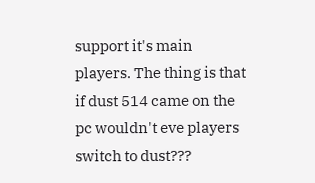support it's main players. The thing is that if dust 514 came on the pc wouldn't eve players switch to dust???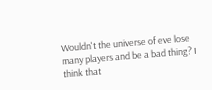Wouldn't the universe of eve lose many players and be a bad thing? I think that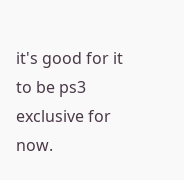it's good for it to be ps3 exclusive for now.